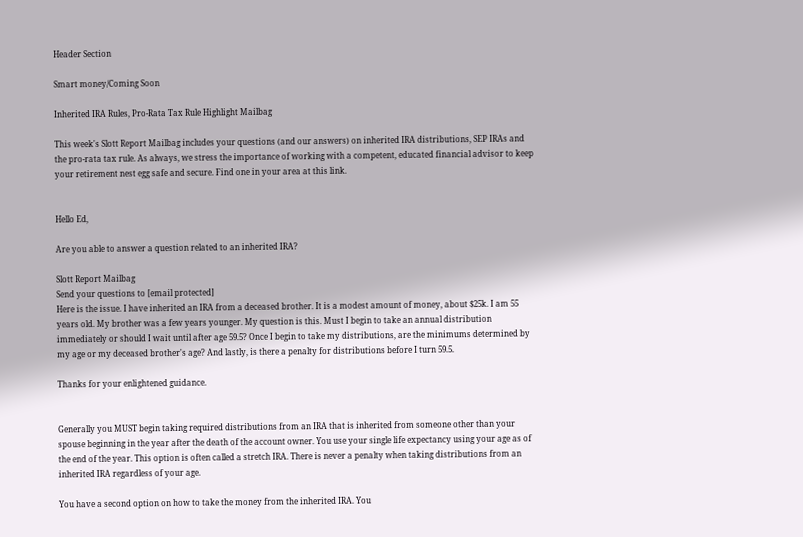Header Section

Smart money/Coming Soon

Inherited IRA Rules, Pro-Rata Tax Rule Highlight Mailbag

This week's Slott Report Mailbag includes your questions (and our answers) on inherited IRA distributions, SEP IRAs and the pro-rata tax rule. As always, we stress the importance of working with a competent, educated financial advisor to keep your retirement nest egg safe and secure. Find one in your area at this link.


Hello Ed,

Are you able to answer a question related to an inherited IRA?

Slott Report Mailbag
Send your questions to [email protected]
Here is the issue. I have inherited an IRA from a deceased brother. It is a modest amount of money, about $25k. I am 55 years old. My brother was a few years younger. My question is this. Must I begin to take an annual distribution immediately or should I wait until after age 59.5? Once I begin to take my distributions, are the minimums determined by my age or my deceased brother's age? And lastly, is there a penalty for distributions before I turn 59.5.

Thanks for your enlightened guidance.


Generally you MUST begin taking required distributions from an IRA that is inherited from someone other than your spouse beginning in the year after the death of the account owner. You use your single life expectancy using your age as of the end of the year. This option is often called a stretch IRA. There is never a penalty when taking distributions from an inherited IRA regardless of your age.

You have a second option on how to take the money from the inherited IRA. You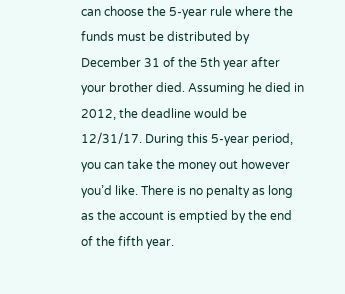can choose the 5-year rule where the funds must be distributed by December 31 of the 5th year after your brother died. Assuming he died in 2012, the deadline would be 12/31/17. During this 5-year period, you can take the money out however you’d like. There is no penalty as long as the account is emptied by the end of the fifth year.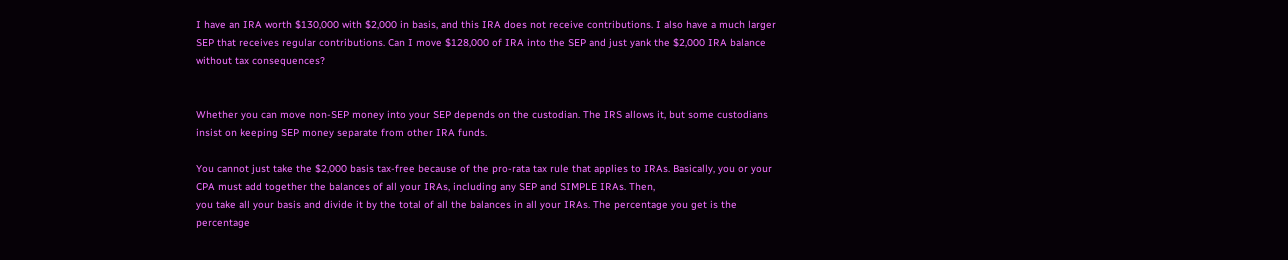I have an IRA worth $130,000 with $2,000 in basis, and this IRA does not receive contributions. I also have a much larger SEP that receives regular contributions. Can I move $128,000 of IRA into the SEP and just yank the $2,000 IRA balance without tax consequences?


Whether you can move non-SEP money into your SEP depends on the custodian. The IRS allows it, but some custodians insist on keeping SEP money separate from other IRA funds.

You cannot just take the $2,000 basis tax-free because of the pro-rata tax rule that applies to IRAs. Basically, you or your CPA must add together the balances of all your IRAs, including any SEP and SIMPLE IRAs. Then,
you take all your basis and divide it by the total of all the balances in all your IRAs. The percentage you get is the percentage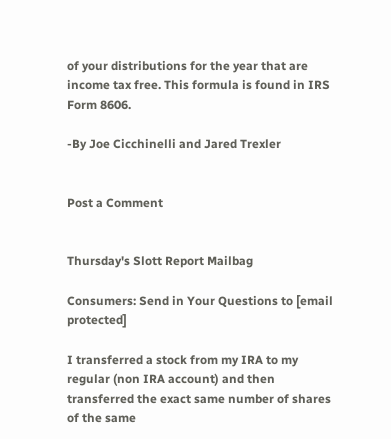of your distributions for the year that are income tax free. This formula is found in IRS Form 8606.

-By Joe Cicchinelli and Jared Trexler


Post a Comment


Thursday's Slott Report Mailbag

Consumers: Send in Your Questions to [email protected]

I transferred a stock from my IRA to my regular (non IRA account) and then transferred the exact same number of shares of the same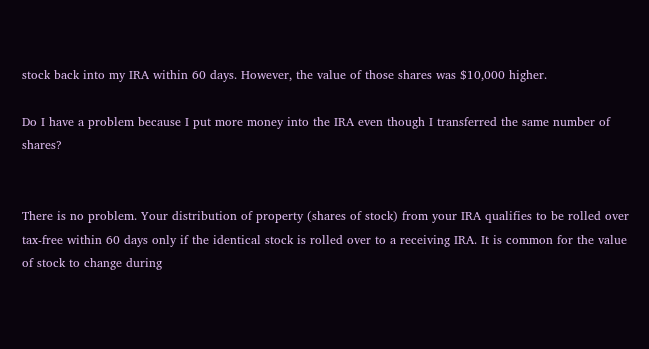stock back into my IRA within 60 days. However, the value of those shares was $10,000 higher.

Do I have a problem because I put more money into the IRA even though I transferred the same number of shares?


There is no problem. Your distribution of property (shares of stock) from your IRA qualifies to be rolled over tax-free within 60 days only if the identical stock is rolled over to a receiving IRA. It is common for the value of stock to change during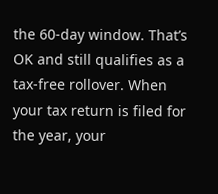the 60-day window. That’s OK and still qualifies as a tax-free rollover. When your tax return is filed for the year, your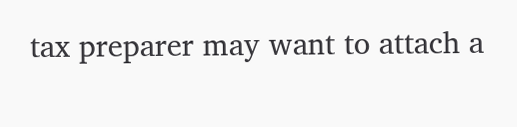tax preparer may want to attach a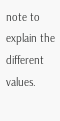note to explain the different values.